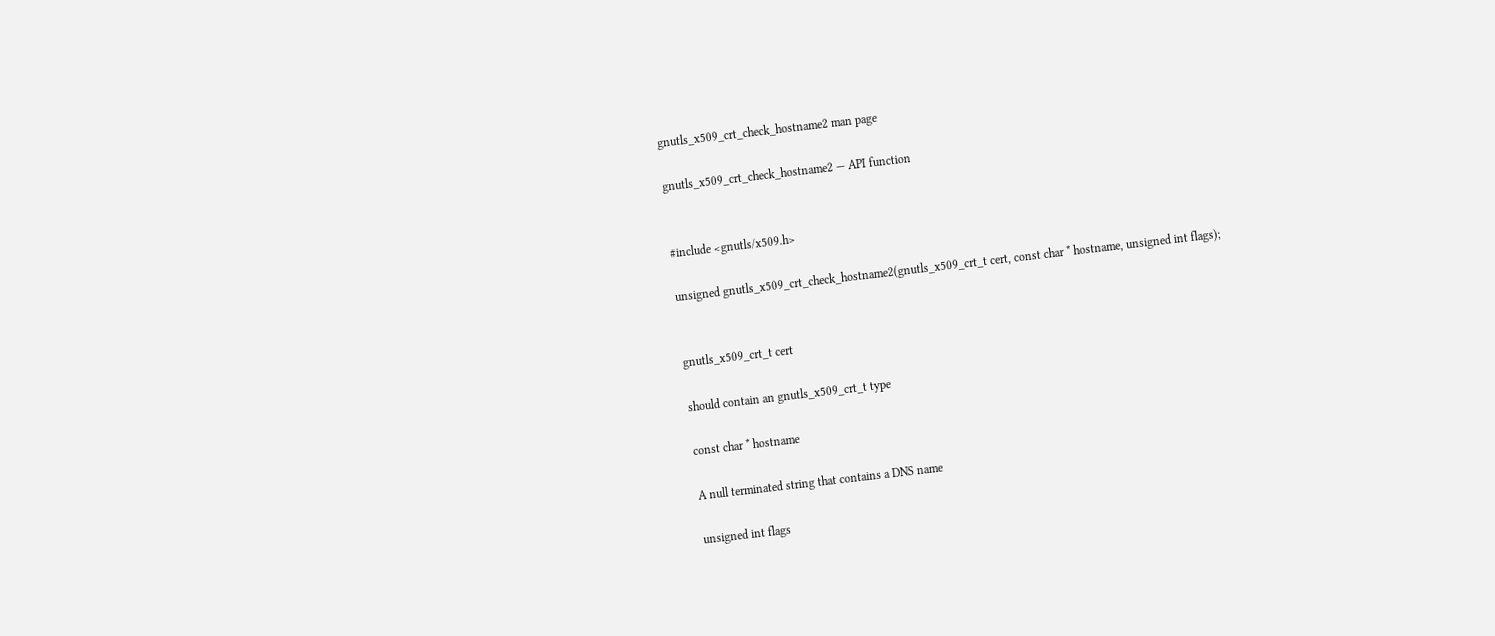gnutls_x509_crt_check_hostname2 man page

gnutls_x509_crt_check_hostname2 — API function


#include <gnutls/x509.h>

unsigned gnutls_x509_crt_check_hostname2(gnutls_x509_crt_t cert, const char * hostname, unsigned int flags);


gnutls_x509_crt_t cert

should contain an gnutls_x509_crt_t type

const char * hostname

A null terminated string that contains a DNS name

unsigned int flags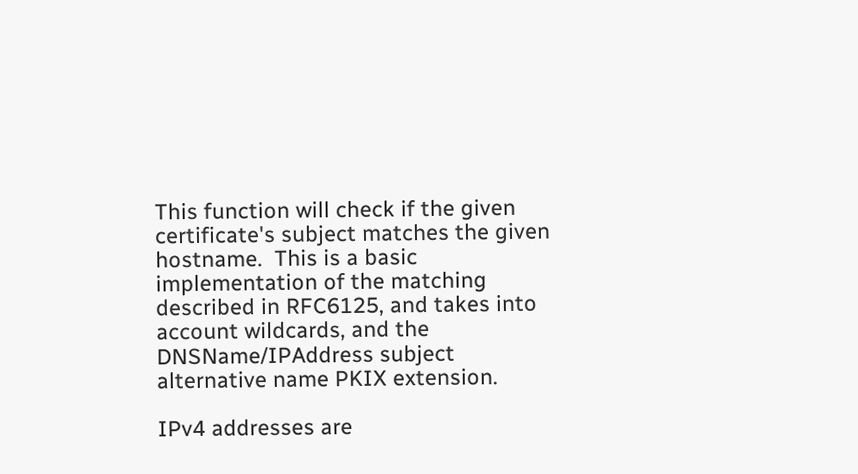This function will check if the given certificate's subject matches the given hostname.  This is a basic implementation of the matching described in RFC6125, and takes into account wildcards, and the DNSName/IPAddress subject alternative name PKIX extension.

IPv4 addresses are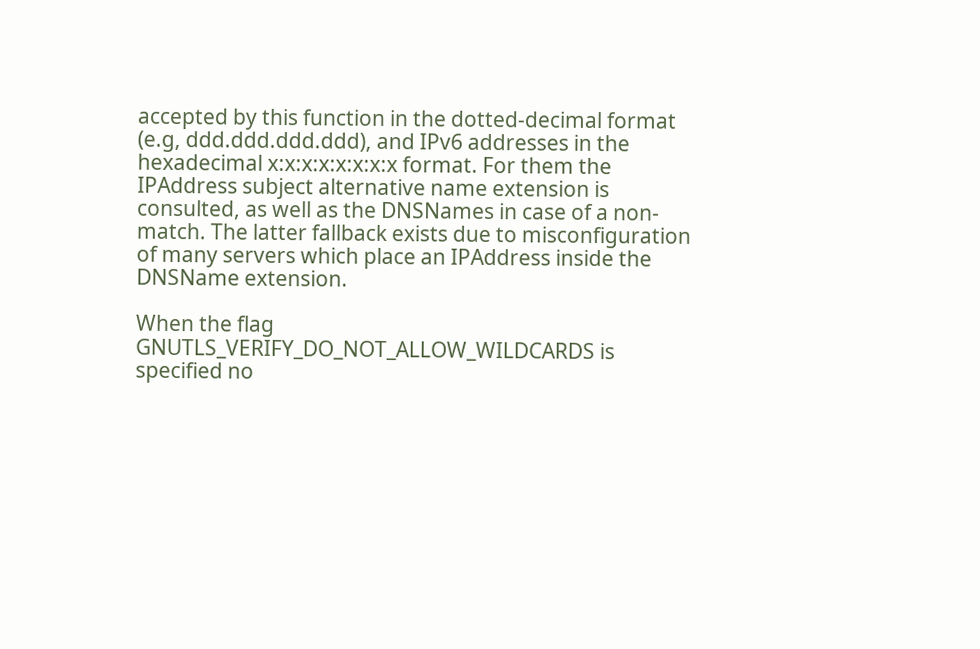accepted by this function in the dotted-decimal format (e.g, ddd.ddd.ddd.ddd), and IPv6 addresses in the hexadecimal x:x:x:x:x:x:x:x format. For them the IPAddress subject alternative name extension is consulted, as well as the DNSNames in case of a non-match. The latter fallback exists due to misconfiguration of many servers which place an IPAddress inside the DNSName extension.

When the flag GNUTLS_VERIFY_DO_NOT_ALLOW_WILDCARDS is specified no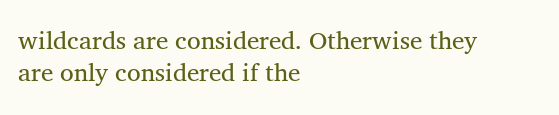wildcards are considered. Otherwise they are only considered if the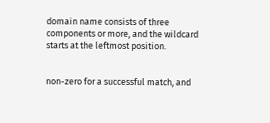domain name consists of three components or more, and the wildcard starts at the leftmost position.


non-zero for a successful match, and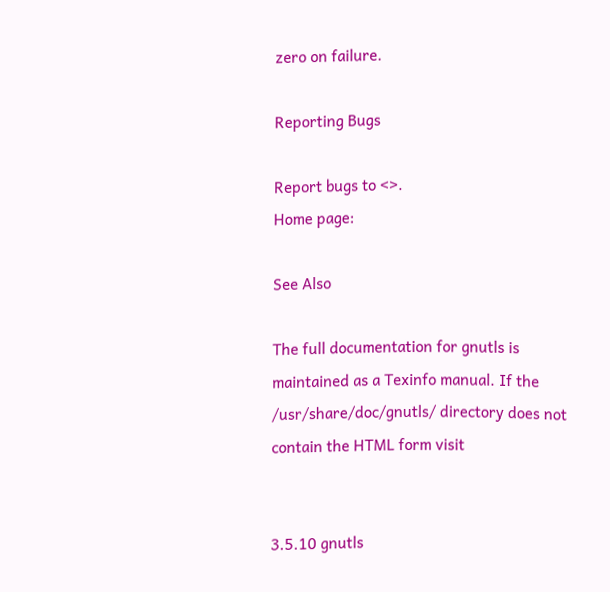zero on failure.

Reporting Bugs

Report bugs to <>.
Home page:

See Also

The full documentation for gnutls is maintained as a Texinfo manual. If the /usr/share/doc/gnutls/ directory does not contain the HTML form visit


3.5.10 gnutls